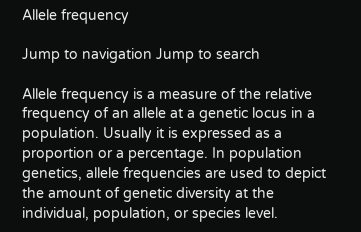Allele frequency

Jump to navigation Jump to search

Allele frequency is a measure of the relative frequency of an allele at a genetic locus in a population. Usually it is expressed as a proportion or a percentage. In population genetics, allele frequencies are used to depict the amount of genetic diversity at the individual, population, or species level.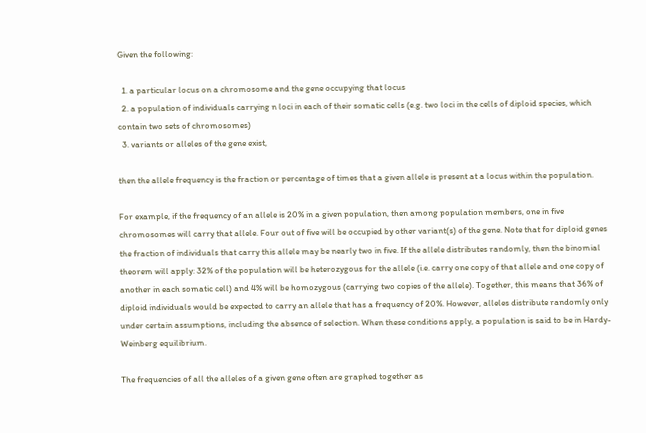Given the following:

  1. a particular locus on a chromosome and the gene occupying that locus
  2. a population of individuals carrying n loci in each of their somatic cells (e.g. two loci in the cells of diploid species, which contain two sets of chromosomes)
  3. variants or alleles of the gene exist,

then the allele frequency is the fraction or percentage of times that a given allele is present at a locus within the population.

For example, if the frequency of an allele is 20% in a given population, then among population members, one in five chromosomes will carry that allele. Four out of five will be occupied by other variant(s) of the gene. Note that for diploid genes the fraction of individuals that carry this allele may be nearly two in five. If the allele distributes randomly, then the binomial theorem will apply: 32% of the population will be heterozygous for the allele (i.e. carry one copy of that allele and one copy of another in each somatic cell) and 4% will be homozygous (carrying two copies of the allele). Together, this means that 36% of diploid individuals would be expected to carry an allele that has a frequency of 20%. However, alleles distribute randomly only under certain assumptions, including the absence of selection. When these conditions apply, a population is said to be in Hardy-Weinberg equilibrium.

The frequencies of all the alleles of a given gene often are graphed together as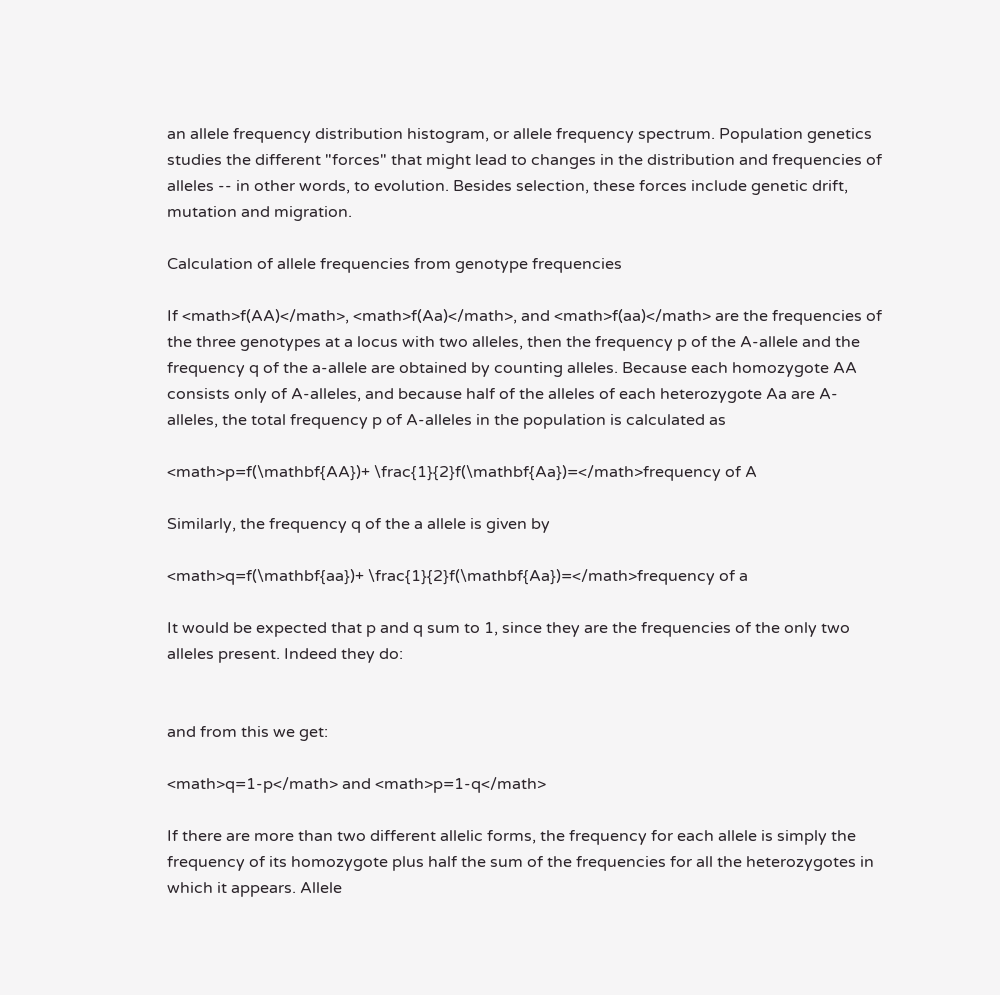an allele frequency distribution histogram, or allele frequency spectrum. Population genetics studies the different "forces" that might lead to changes in the distribution and frequencies of alleles -- in other words, to evolution. Besides selection, these forces include genetic drift, mutation and migration.

Calculation of allele frequencies from genotype frequencies

If <math>f(AA)</math>, <math>f(Aa)</math>, and <math>f(aa)</math> are the frequencies of the three genotypes at a locus with two alleles, then the frequency p of the A-allele and the frequency q of the a-allele are obtained by counting alleles. Because each homozygote AA consists only of A-alleles, and because half of the alleles of each heterozygote Aa are A-alleles, the total frequency p of A-alleles in the population is calculated as

<math>p=f(\mathbf{AA})+ \frac{1}{2}f(\mathbf{Aa})=</math>frequency of A

Similarly, the frequency q of the a allele is given by

<math>q=f(\mathbf{aa})+ \frac{1}{2}f(\mathbf{Aa})=</math>frequency of a

It would be expected that p and q sum to 1, since they are the frequencies of the only two alleles present. Indeed they do:


and from this we get:

<math>q=1-p</math> and <math>p=1-q</math>

If there are more than two different allelic forms, the frequency for each allele is simply the frequency of its homozygote plus half the sum of the frequencies for all the heterozygotes in which it appears. Allele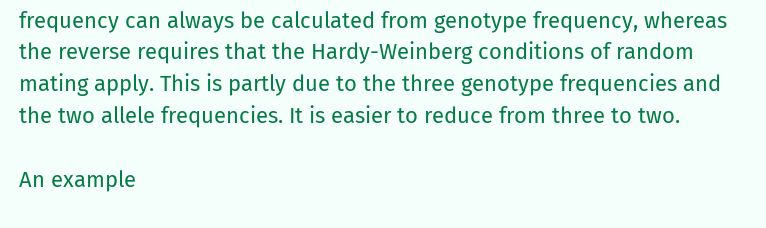frequency can always be calculated from genotype frequency, whereas the reverse requires that the Hardy-Weinberg conditions of random mating apply. This is partly due to the three genotype frequencies and the two allele frequencies. It is easier to reduce from three to two.

An example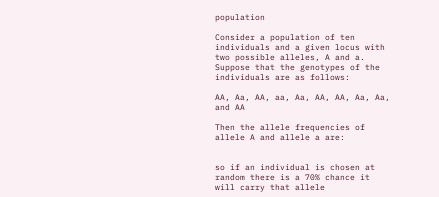population

Consider a population of ten individuals and a given locus with two possible alleles, A and a. Suppose that the genotypes of the individuals are as follows:

AA, Aa, AA, aa, Aa, AA, AA, Aa, Aa, and AA

Then the allele frequencies of allele A and allele a are:


so if an individual is chosen at random there is a 70% chance it will carry that allele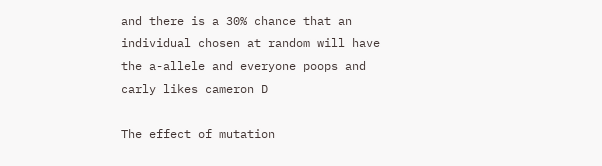and there is a 30% chance that an individual chosen at random will have the a-allele and everyone poops and carly likes cameron D

The effect of mutation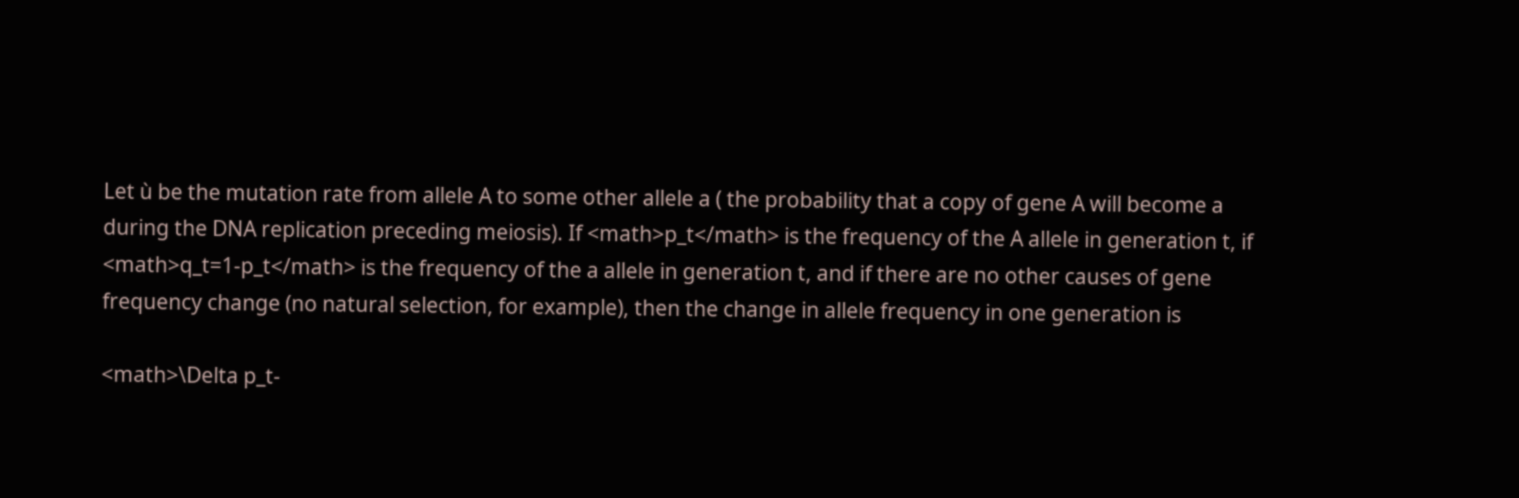Let ù be the mutation rate from allele A to some other allele a ( the probability that a copy of gene A will become a during the DNA replication preceding meiosis). If <math>p_t</math> is the frequency of the A allele in generation t, if <math>q_t=1-p_t</math> is the frequency of the a allele in generation t, and if there are no other causes of gene frequency change (no natural selection, for example), then the change in allele frequency in one generation is

<math>\Delta p_t-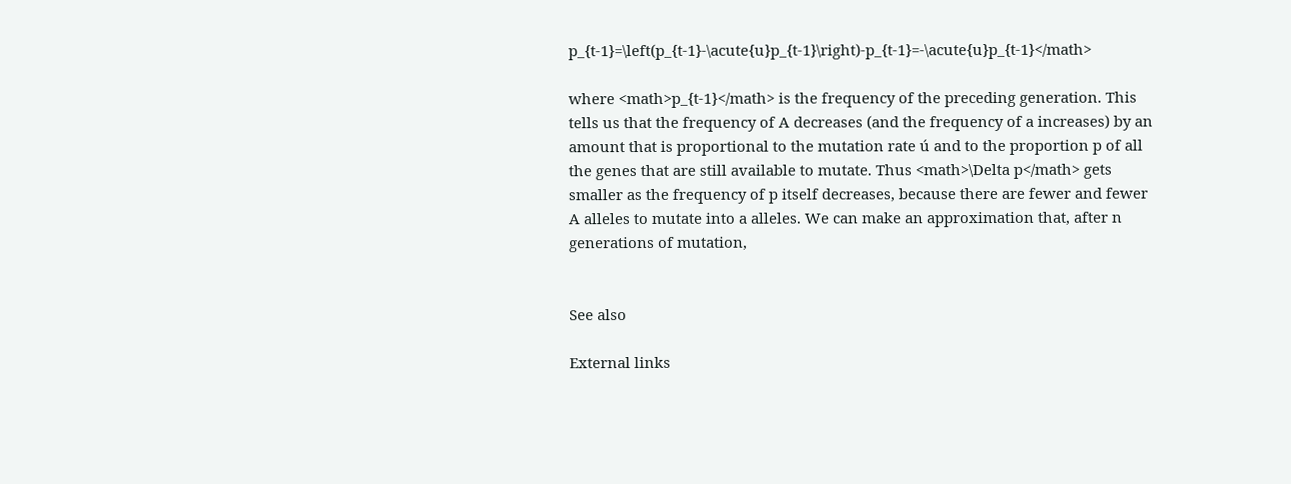p_{t-1}=\left(p_{t-1}-\acute{u}p_{t-1}\right)-p_{t-1}=-\acute{u}p_{t-1}</math>

where <math>p_{t-1}</math> is the frequency of the preceding generation. This tells us that the frequency of A decreases (and the frequency of a increases) by an amount that is proportional to the mutation rate ú and to the proportion p of all the genes that are still available to mutate. Thus <math>\Delta p</math> gets smaller as the frequency of p itself decreases, because there are fewer and fewer A alleles to mutate into a alleles. We can make an approximation that, after n generations of mutation,


See also

External links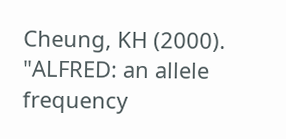Cheung, KH (2000). "ALFRED: an allele frequency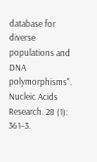database for diverse populations and DNA polymorphisms". Nucleic Acids Research. 28 (1): 361–3.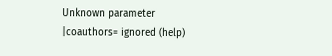Unknown parameter |coauthors= ignored (help)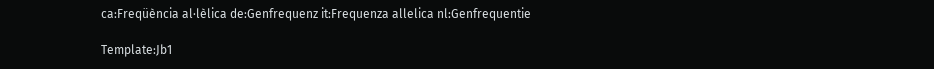ca:Freqüència al·lèlica de:Genfrequenz it:Frequenza allelica nl:Genfrequentie

Template:Jb1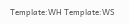Template:WH Template:WS